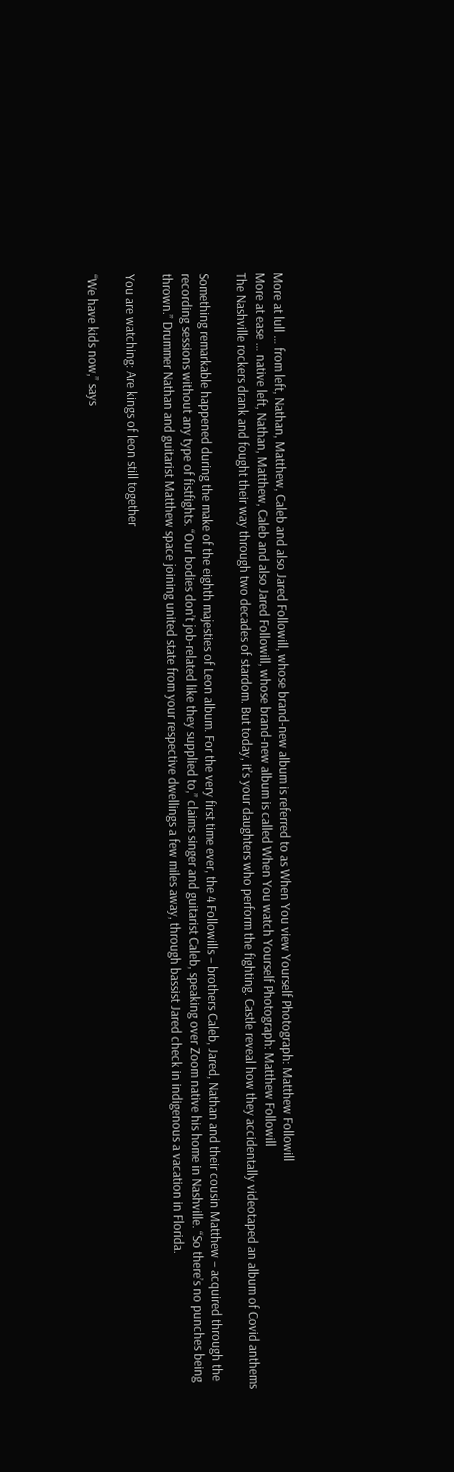More at lull … from left, Nathan, Matthew, Caleb and also Jared Followill, whose brand-new album is referred to as When You view Yourself Photograph: Matthew Followill
More at ease … native left, Nathan, Matthew, Caleb and also Jared Followill, whose brand-new album is called When You watch Yourself Photograph: Matthew Followill
The Nashville rockers drank and fought their way through two decades of stardom. But today, it’s your daughters who perform the fighting. Castle reveal how they accidentally videotaped an album of Covid anthems

Something remarkable happened during the make of the eighth majesties of Leon album. For the very first time ever, the 4 Followills – brothers Caleb, Jared, Nathan and their cousin Matthew – acquired through the recording sessions without any type of fistfights. “Our bodies don’t job-related like they supplied to,” claims singer and guitarist Caleb, speaking over Zoom native his home in Nashville. “So there’s no punches being thrown.” Drummer Nathan and guitarist Matthew space joining united state from your respective dwellings a few miles away, through bassist Jared check in indigenous a vacation in Florida.

You are watching: Are kings of leon still together

“We have kids now,” says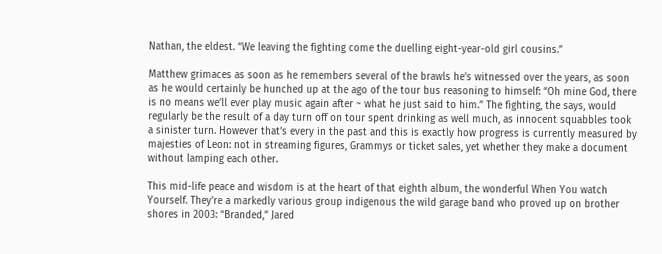Nathan, the eldest. “We leaving the fighting come the duelling eight-year-old girl cousins.”

Matthew grimaces as soon as he remembers several of the brawls he’s witnessed over the years, as soon as he would certainly be hunched up at the ago of the tour bus reasoning to himself: “Oh mine God, there is no means we’ll ever play music again after ~ what he just said to him.” The fighting, the says, would regularly be the result of a day turn off on tour spent drinking as well much, as innocent squabbles took a sinister turn. However that’s every in the past and this is exactly how progress is currently measured by majesties of Leon: not in streaming figures, Grammys or ticket sales, yet whether they make a document without lamping each other.

This mid-life peace and wisdom is at the heart of that eighth album, the wonderful When You watch Yourself. They’re a markedly various group indigenous the wild garage band who proved up on brother shores in 2003: “Branded,” Jared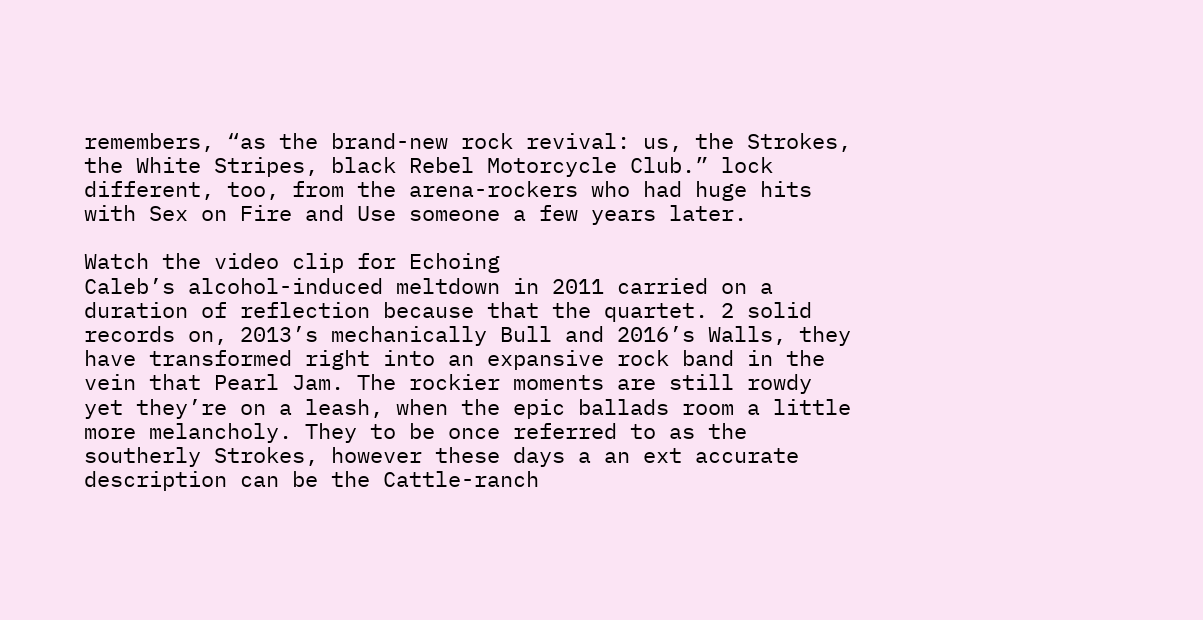remembers, “as the brand-new rock revival: us, the Strokes, the White Stripes, black Rebel Motorcycle Club.” lock different, too, from the arena-rockers who had huge hits with Sex on Fire and Use someone a few years later.

Watch the video clip for Echoing
Caleb’s alcohol-induced meltdown in 2011 carried on a duration of reflection because that the quartet. 2 solid records on, 2013’s mechanically Bull and 2016’s Walls, they have transformed right into an expansive rock band in the vein that Pearl Jam. The rockier moments are still rowdy yet they’re on a leash, when the epic ballads room a little more melancholy. They to be once referred to as the southerly Strokes, however these days a an ext accurate description can be the Cattle-ranch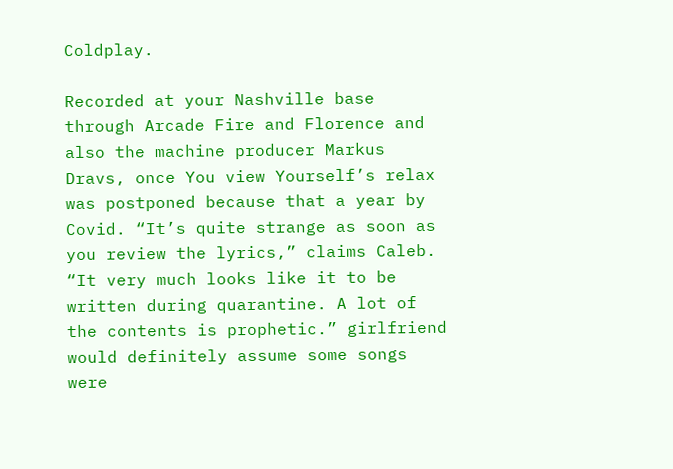Coldplay.

Recorded at your Nashville base through Arcade Fire and Florence and also the machine producer Markus Dravs, once You view Yourself’s relax was postponed because that a year by Covid. “It’s quite strange as soon as you review the lyrics,” claims Caleb. “It very much looks like it to be written during quarantine. A lot of the contents is prophetic.” girlfriend would definitely assume some songs were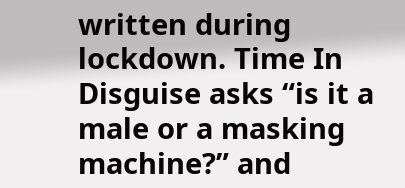written during lockdown. Time In Disguise asks “is it a male or a masking machine?” and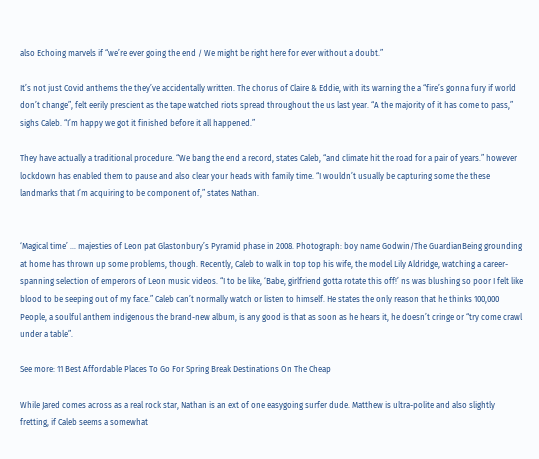also Echoing marvels if “we’re ever going the end / We might be right here for ever without a doubt.”

It’s not just Covid anthems the they’ve accidentally written. The chorus of Claire & Eddie, with its warning the a “fire’s gonna fury if world don’t change”, felt eerily prescient as the tape watched riots spread throughout the us last year. “A the majority of it has come to pass,” sighs Caleb. “I’m happy we got it finished before it all happened.”

They have actually a traditional procedure. “We bang the end a record, states Caleb, “and climate hit the road for a pair of years.” however lockdown has enabled them to pause and also clear your heads with family time. “I wouldn’t usually be capturing some the these landmarks that I’m acquiring to be component of,” states Nathan.


‘Magical time’ … majesties of Leon pat Glastonbury’s Pyramid phase in 2008. Photograph: boy name Godwin/The GuardianBeing grounding at home has thrown up some problems, though. Recently, Caleb to walk in top top his wife, the model Lily Aldridge, watching a career-spanning selection of emperors of Leon music videos. “I to be like, ‘Babe, girlfriend gotta rotate this off!’ ns was blushing so poor I felt like blood to be seeping out of my face.” Caleb can’t normally watch or listen to himself. He states the only reason that he thinks 100,000 People, a soulful anthem indigenous the brand-new album, is any good is that as soon as he hears it, he doesn’t cringe or “try come crawl under a table”.

See more: 11 Best Affordable Places To Go For Spring Break Destinations On The Cheap

While Jared comes across as a real rock star, Nathan is an ext of one easygoing surfer dude. Matthew is ultra-polite and also slightly fretting, if Caleb seems a somewhat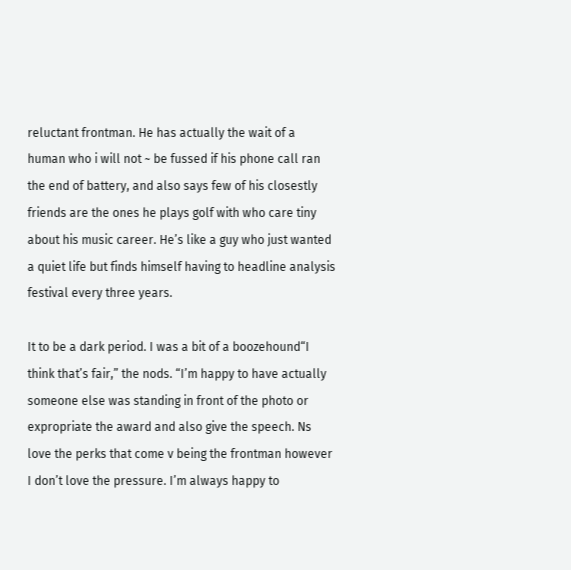reluctant frontman. He has actually the wait of a human who i will not ~ be fussed if his phone call ran the end of battery, and also says few of his closestly friends are the ones he plays golf with who care tiny about his music career. He’s like a guy who just wanted a quiet life but finds himself having to headline analysis festival every three years.

It to be a dark period. I was a bit of a boozehound“I think that’s fair,” the nods. “I’m happy to have actually someone else was standing in front of the photo or expropriate the award and also give the speech. Ns love the perks that come v being the frontman however I don’t love the pressure. I’m always happy to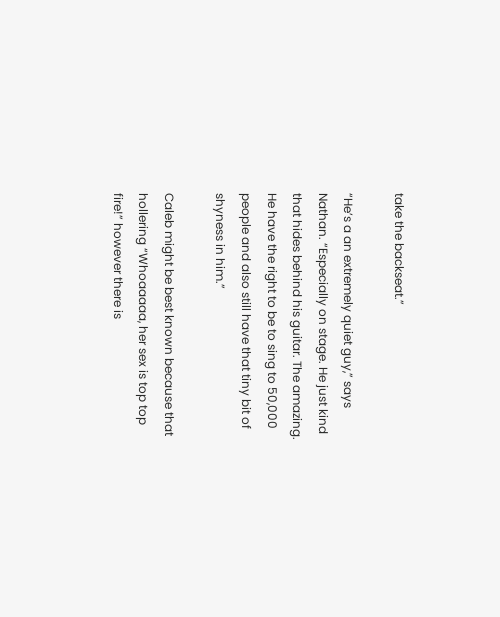take the backseat.”

“He’s a an extremely quiet guy,” says Nathan. “Especially on stage. He just kind that hides behind his guitar. The amazing. He have the right to be to sing to 50,000 people and also still have that tiny bit of shyness in him.”

Caleb might be best known because that hollering “Whoaaaaa, her sex is top top fire!” however there is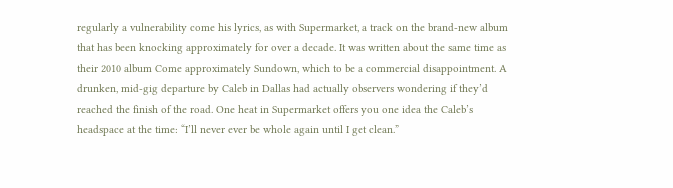regularly a vulnerability come his lyrics, as with Supermarket, a track on the brand-new album that has been knocking approximately for over a decade. It was written about the same time as their 2010 album Come approximately Sundown, which to be a commercial disappointment. A drunken, mid-gig departure by Caleb in Dallas had actually observers wondering if they’d reached the finish of the road. One heat in Supermarket offers you one idea the Caleb’s headspace at the time: “I’ll never ever be whole again until I get clean.”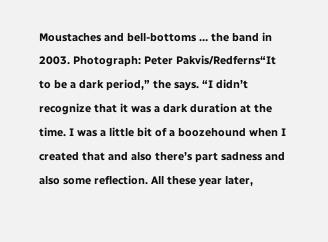Moustaches and bell-bottoms … the band in 2003. Photograph: Peter Pakvis/Redferns“It to be a dark period,” the says. “I didn’t recognize that it was a dark duration at the time. I was a little bit of a boozehound when I created that and also there’s part sadness and also some reflection. All these year later,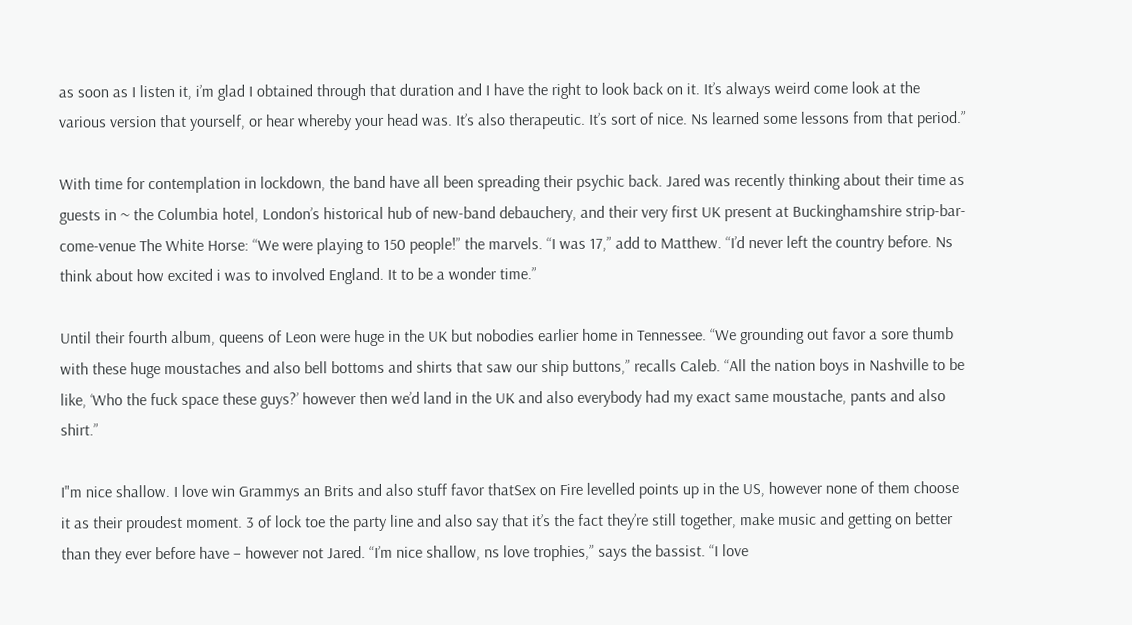as soon as I listen it, i’m glad I obtained through that duration and I have the right to look back on it. It’s always weird come look at the various version that yourself, or hear whereby your head was. It’s also therapeutic. It’s sort of nice. Ns learned some lessons from that period.”

With time for contemplation in lockdown, the band have all been spreading their psychic back. Jared was recently thinking about their time as guests in ~ the Columbia hotel, London’s historical hub of new-band debauchery, and their very first UK present at Buckinghamshire strip-bar-come-venue The White Horse: “We were playing to 150 people!” the marvels. “I was 17,” add to Matthew. “I’d never left the country before. Ns think about how excited i was to involved England. It to be a wonder time.”

Until their fourth album, queens of Leon were huge in the UK but nobodies earlier home in Tennessee. “We grounding out favor a sore thumb with these huge moustaches and also bell bottoms and shirts that saw our ship buttons,” recalls Caleb. “All the nation boys in Nashville to be like, ‘Who the fuck space these guys?’ however then we’d land in the UK and also everybody had my exact same moustache, pants and also shirt.”

I"m nice shallow. I love win Grammys an Brits and also stuff favor thatSex on Fire levelled points up in the US, however none of them choose it as their proudest moment. 3 of lock toe the party line and also say that it’s the fact they’re still together, make music and getting on better than they ever before have – however not Jared. “I’m nice shallow, ns love trophies,” says the bassist. “I love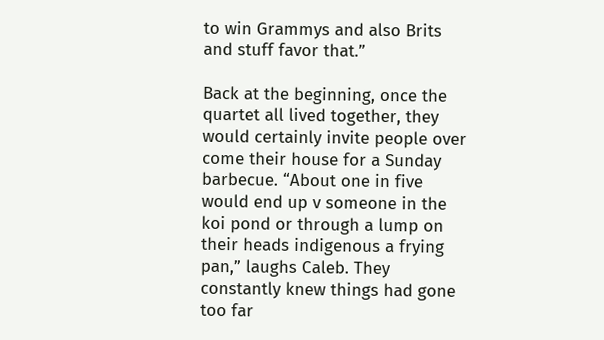to win Grammys and also Brits and stuff favor that.”

Back at the beginning, once the quartet all lived together, they would certainly invite people over come their house for a Sunday barbecue. “About one in five would end up v someone in the koi pond or through a lump on their heads indigenous a frying pan,” laughs Caleb. They constantly knew things had gone too far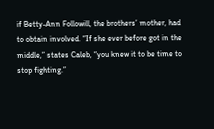if Betty-Ann Followill, the brothers’ mother, had to obtain involved. “If she ever before got in the middle,” states Caleb, “you knew it to be time to stop fighting.”